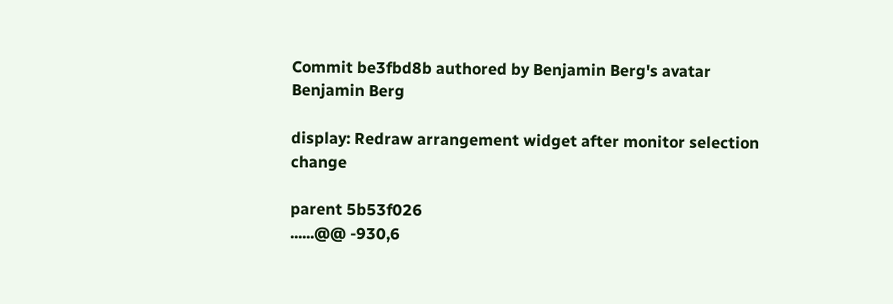Commit be3fbd8b authored by Benjamin Berg's avatar Benjamin Berg

display: Redraw arrangement widget after monitor selection change

parent 5b53f026
......@@ -930,6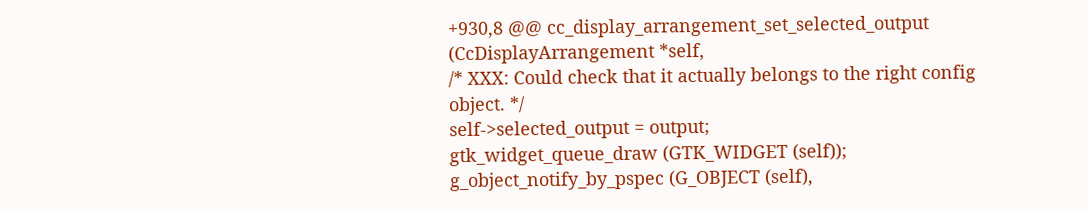+930,8 @@ cc_display_arrangement_set_selected_output (CcDisplayArrangement *self,
/* XXX: Could check that it actually belongs to the right config object. */
self->selected_output = output;
gtk_widget_queue_draw (GTK_WIDGET (self));
g_object_notify_by_pspec (G_OBJECT (self),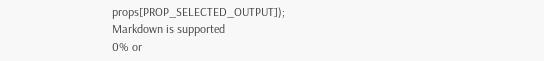props[PROP_SELECTED_OUTPUT]);
Markdown is supported
0% or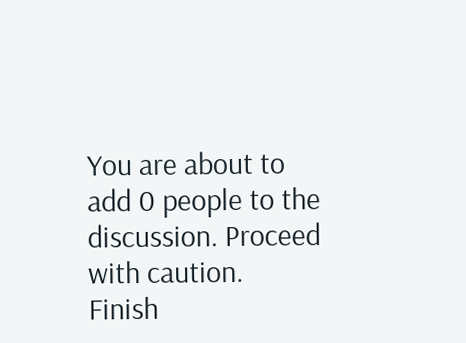You are about to add 0 people to the discussion. Proceed with caution.
Finish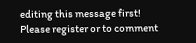editing this message first!
Please register or to comment